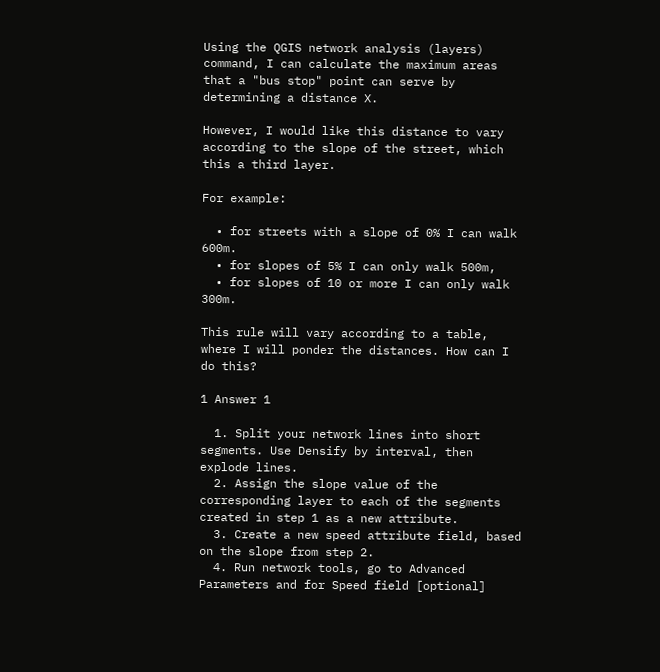Using the QGIS network analysis (layers) command, I can calculate the maximum areas that a "bus stop" point can serve by determining a distance X.

However, I would like this distance to vary according to the slope of the street, which this a third layer.

For example:

  • for streets with a slope of 0% I can walk 600m.
  • for slopes of 5% I can only walk 500m,
  • for slopes of 10 or more I can only walk 300m.

This rule will vary according to a table, where I will ponder the distances. How can I do this?

1 Answer 1

  1. Split your network lines into short segments. Use Densify by interval, then explode lines.
  2. Assign the slope value of the corresponding layer to each of the segments created in step 1 as a new attribute.
  3. Create a new speed attribute field, based on the slope from step 2.
  4. Run network tools, go to Advanced Parameters and for Speed field [optional]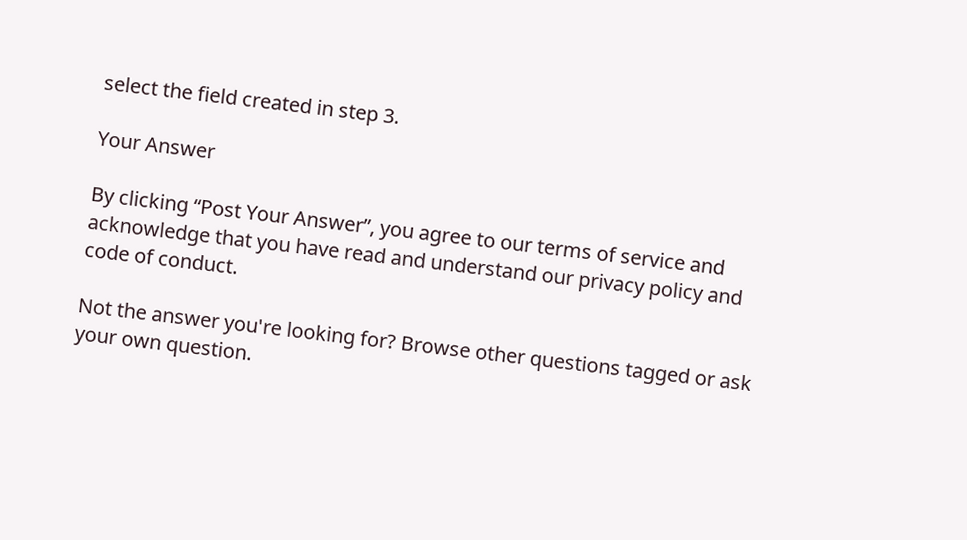select the field created in step 3.

Your Answer

By clicking “Post Your Answer”, you agree to our terms of service and acknowledge that you have read and understand our privacy policy and code of conduct.

Not the answer you're looking for? Browse other questions tagged or ask your own question.